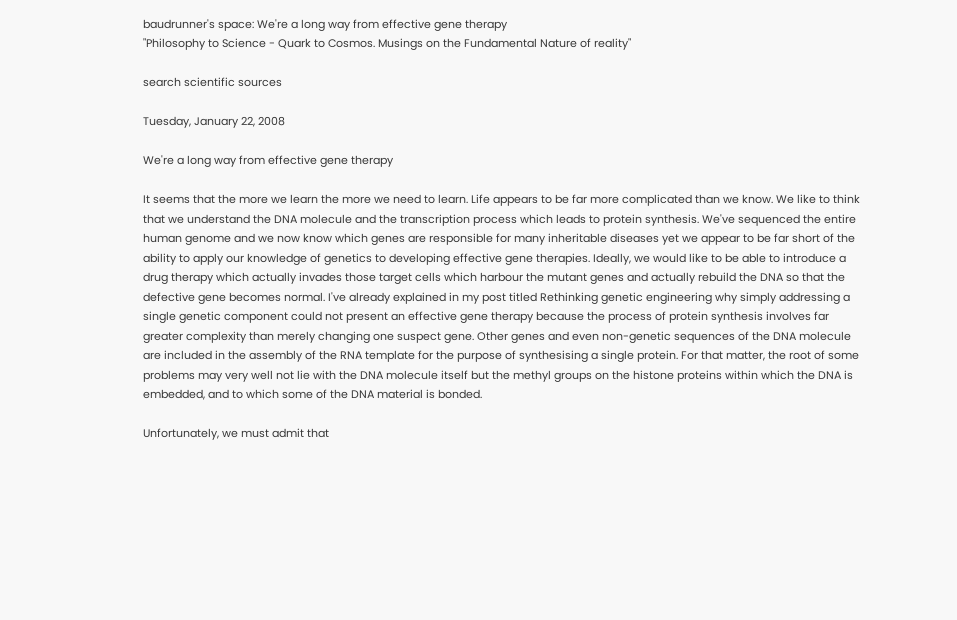baudrunner's space: We're a long way from effective gene therapy
"Philosophy to Science - Quark to Cosmos. Musings on the Fundamental Nature of reality"

search scientific sources

Tuesday, January 22, 2008

We're a long way from effective gene therapy

It seems that the more we learn the more we need to learn. Life appears to be far more complicated than we know. We like to think that we understand the DNA molecule and the transcription process which leads to protein synthesis. We've sequenced the entire human genome and we now know which genes are responsible for many inheritable diseases yet we appear to be far short of the ability to apply our knowledge of genetics to developing effective gene therapies. Ideally, we would like to be able to introduce a drug therapy which actually invades those target cells which harbour the mutant genes and actually rebuild the DNA so that the defective gene becomes normal. I've already explained in my post titled Rethinking genetic engineering why simply addressing a single genetic component could not present an effective gene therapy because the process of protein synthesis involves far greater complexity than merely changing one suspect gene. Other genes and even non-genetic sequences of the DNA molecule are included in the assembly of the RNA template for the purpose of synthesising a single protein. For that matter, the root of some problems may very well not lie with the DNA molecule itself but the methyl groups on the histone proteins within which the DNA is embedded, and to which some of the DNA material is bonded.

Unfortunately, we must admit that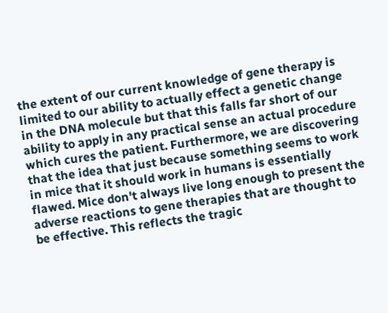the extent of our current knowledge of gene therapy is limited to our ability to actually effect a genetic change in the DNA molecule but that this falls far short of our ability to apply in any practical sense an actual procedure which cures the patient. Furthermore, we are discovering that the idea that just because something seems to work in mice that it should work in humans is essentially flawed. Mice don't always live long enough to present the adverse reactions to gene therapies that are thought to be effective. This reflects the tragic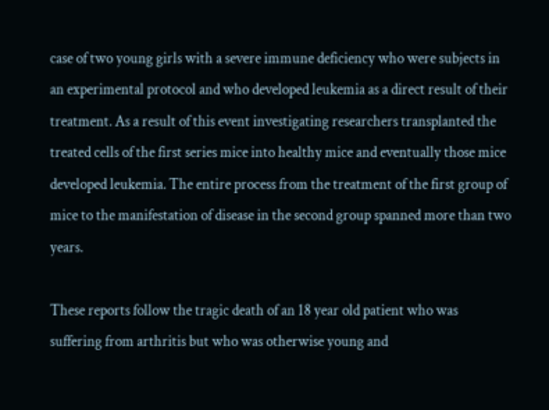case of two young girls with a severe immune deficiency who were subjects in an experimental protocol and who developed leukemia as a direct result of their treatment. As a result of this event investigating researchers transplanted the treated cells of the first series mice into healthy mice and eventually those mice developed leukemia. The entire process from the treatment of the first group of mice to the manifestation of disease in the second group spanned more than two years.

These reports follow the tragic death of an 18 year old patient who was suffering from arthritis but who was otherwise young and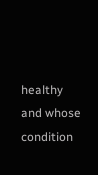healthy and whose condition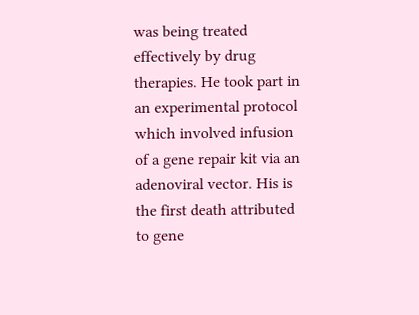was being treated effectively by drug therapies. He took part in an experimental protocol which involved infusion of a gene repair kit via an adenoviral vector. His is the first death attributed to gene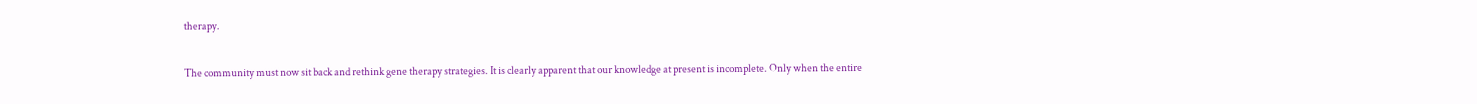therapy.

The community must now sit back and rethink gene therapy strategies. It is clearly apparent that our knowledge at present is incomplete. Only when the entire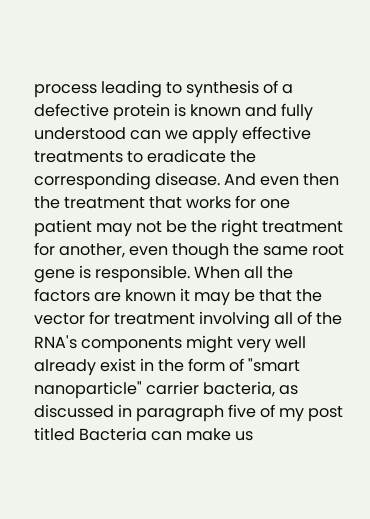process leading to synthesis of a defective protein is known and fully understood can we apply effective treatments to eradicate the corresponding disease. And even then the treatment that works for one patient may not be the right treatment for another, even though the same root gene is responsible. When all the factors are known it may be that the vector for treatment involving all of the RNA's components might very well already exist in the form of "smart nanoparticle" carrier bacteria, as discussed in paragraph five of my post titled Bacteria can make us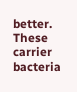better. These carrier bacteria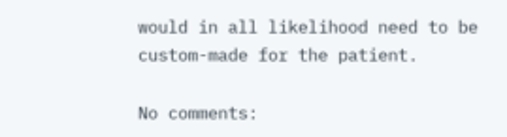would in all likelihood need to be custom-made for the patient.

No comments: